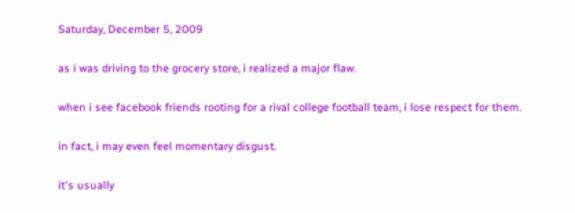Saturday, December 5, 2009

as i was driving to the grocery store, i realized a major flaw.

when i see facebook friends rooting for a rival college football team, i lose respect for them.

in fact, i may even feel momentary disgust.

it's usually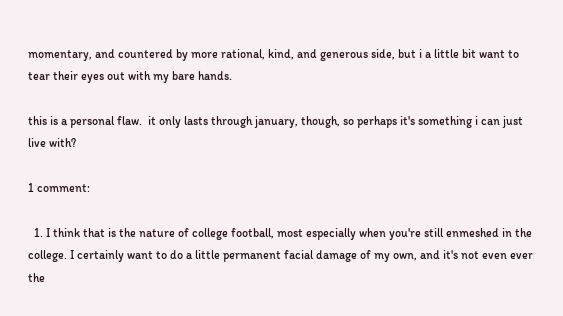momentary, and countered by more rational, kind, and generous side, but i a little bit want to tear their eyes out with my bare hands.

this is a personal flaw.  it only lasts through january, though, so perhaps it's something i can just live with?

1 comment:

  1. I think that is the nature of college football, most especially when you're still enmeshed in the college. I certainly want to do a little permanent facial damage of my own, and it's not even ever the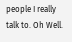people I really talk to. Oh Well.